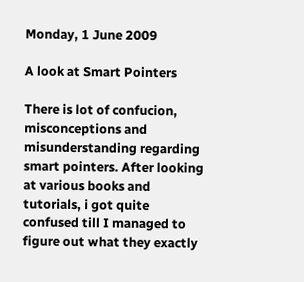Monday, 1 June 2009

A look at Smart Pointers

There is lot of confucion, misconceptions and misunderstanding regarding smart pointers. After looking at various books and tutorials, i got quite confused till I managed to figure out what they exactly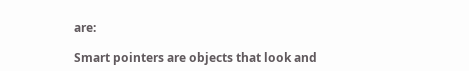are:

Smart pointers are objects that look and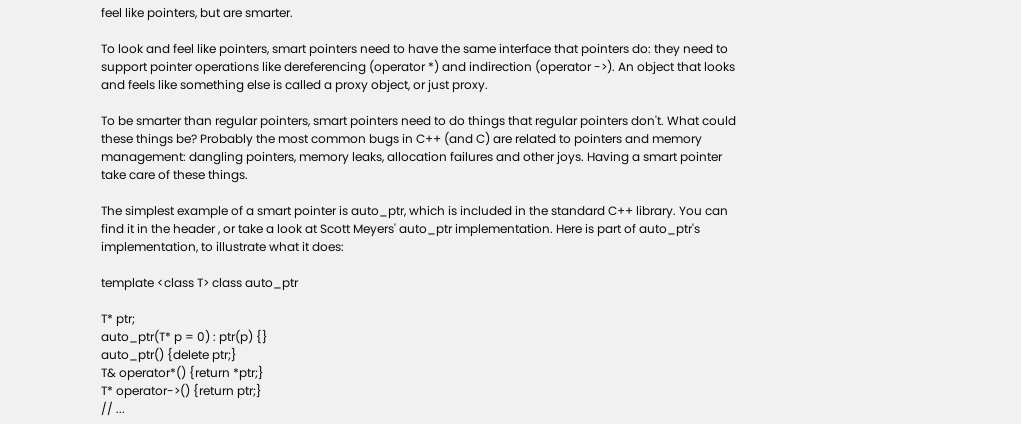feel like pointers, but are smarter.

To look and feel like pointers, smart pointers need to have the same interface that pointers do: they need to support pointer operations like dereferencing (operator *) and indirection (operator ->). An object that looks and feels like something else is called a proxy object, or just proxy.

To be smarter than regular pointers, smart pointers need to do things that regular pointers don't. What could these things be? Probably the most common bugs in C++ (and C) are related to pointers and memory management: dangling pointers, memory leaks, allocation failures and other joys. Having a smart pointer take care of these things.

The simplest example of a smart pointer is auto_ptr, which is included in the standard C++ library. You can find it in the header , or take a look at Scott Meyers' auto_ptr implementation. Here is part of auto_ptr's implementation, to illustrate what it does:

template <class T> class auto_ptr

T* ptr;
auto_ptr(T* p = 0) : ptr(p) {}
auto_ptr() {delete ptr;}
T& operator*() {return *ptr;}
T* operator->() {return ptr;}
// ...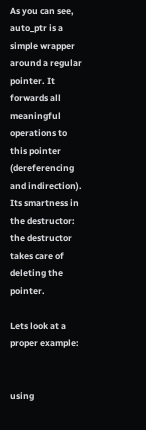As you can see, auto_ptr is a simple wrapper around a regular pointer. It forwards all meaningful operations to this pointer (dereferencing and indirection). Its smartness in the destructor: the destructor takes care of deleting the pointer.

Lets look at a proper example:


using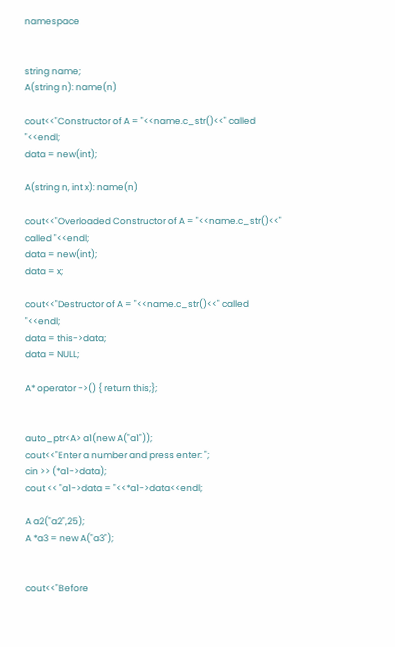namespace


string name;
A(string n): name(n)

cout<<"Constructor of A = "<<name.c_str()<<" called "<<endl;
data = new(int);

A(string n, int x): name(n)

cout<<"Overloaded Constructor of A = "<<name.c_str()<<" called "<<endl;
data = new(int);
data = x;

cout<<"Destructor of A = "<<name.c_str()<<" called "<<endl;
data = this->data;
data = NULL;

A* operator ->() { return this;};


auto_ptr<A> a1(new A("a1"));
cout<<"Enter a number and press enter: ";
cin >> (*a1->data);
cout << "a1->data = "<<*a1->data<<endl;

A a2("a2",25);
A *a3 = new A("a3");


cout<<"Before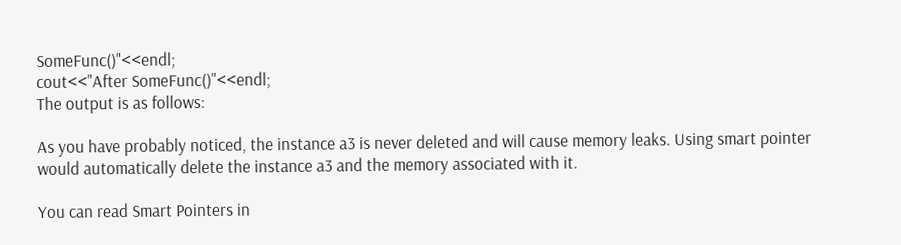SomeFunc()"<<endl;
cout<<"After SomeFunc()"<<endl;
The output is as follows:

As you have probably noticed, the instance a3 is never deleted and will cause memory leaks. Using smart pointer would automatically delete the instance a3 and the memory associated with it.

You can read Smart Pointers in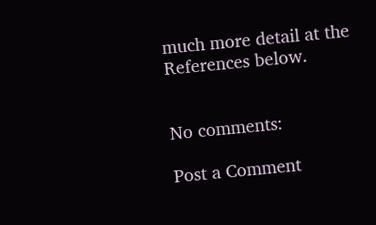much more detail at the References below.


No comments:

Post a Comment